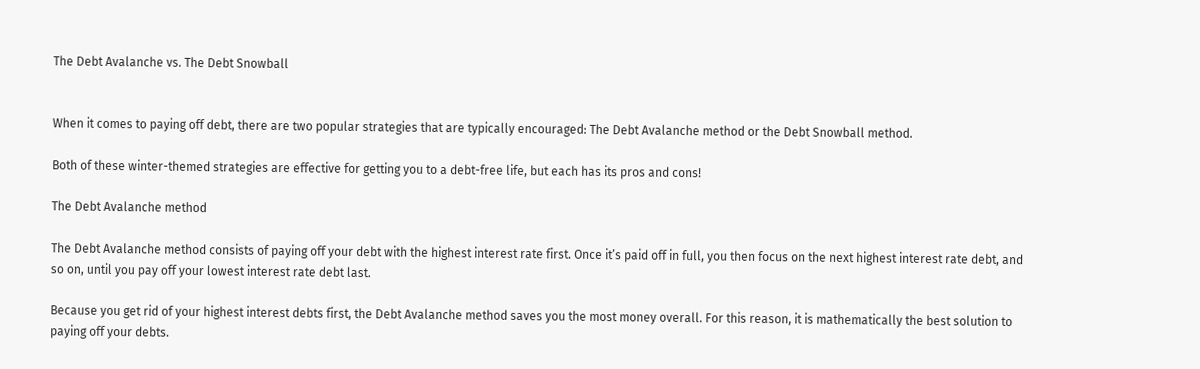The Debt Avalanche vs. The Debt Snowball


When it comes to paying off debt, there are two popular strategies that are typically encouraged: The Debt Avalanche method or the Debt Snowball method.

Both of these winter-themed strategies are effective for getting you to a debt-free life, but each has its pros and cons!

The Debt Avalanche method

The Debt Avalanche method consists of paying off your debt with the highest interest rate first. Once it’s paid off in full, you then focus on the next highest interest rate debt, and so on, until you pay off your lowest interest rate debt last.

Because you get rid of your highest interest debts first, the Debt Avalanche method saves you the most money overall. For this reason, it is mathematically the best solution to paying off your debts.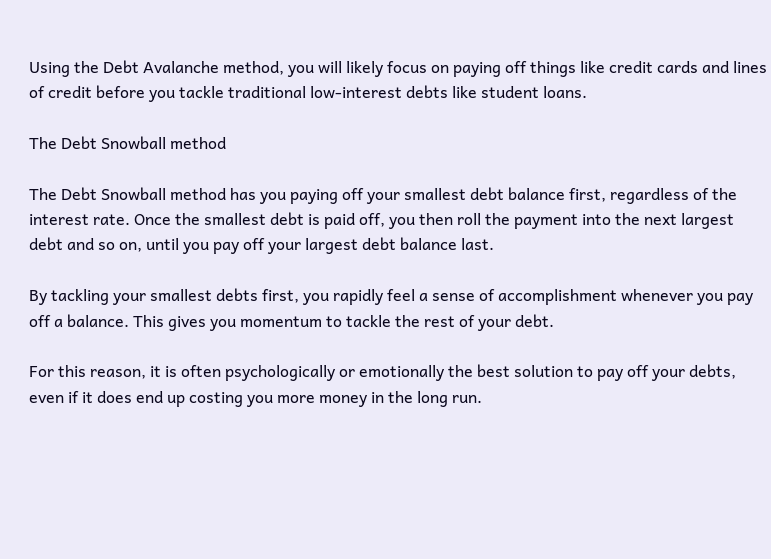Using the Debt Avalanche method, you will likely focus on paying off things like credit cards and lines of credit before you tackle traditional low-interest debts like student loans.

The Debt Snowball method

The Debt Snowball method has you paying off your smallest debt balance first, regardless of the interest rate. Once the smallest debt is paid off, you then roll the payment into the next largest debt and so on, until you pay off your largest debt balance last.

By tackling your smallest debts first, you rapidly feel a sense of accomplishment whenever you pay off a balance. This gives you momentum to tackle the rest of your debt.

For this reason, it is often psychologically or emotionally the best solution to pay off your debts, even if it does end up costing you more money in the long run.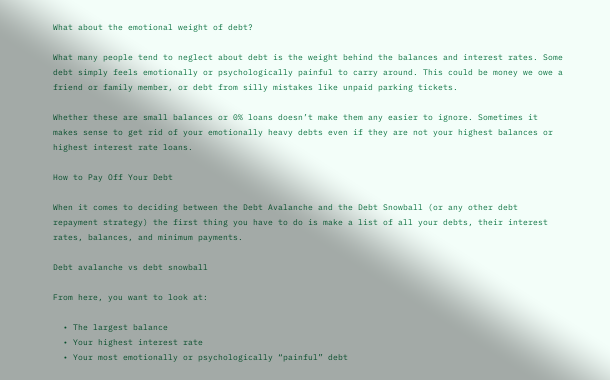What about the emotional weight of debt?

What many people tend to neglect about debt is the weight behind the balances and interest rates. Some debt simply feels emotionally or psychologically painful to carry around. This could be money we owe a friend or family member, or debt from silly mistakes like unpaid parking tickets.

Whether these are small balances or 0% loans doesn’t make them any easier to ignore. Sometimes it makes sense to get rid of your emotionally heavy debts even if they are not your highest balances or highest interest rate loans.

How to Pay Off Your Debt

When it comes to deciding between the Debt Avalanche and the Debt Snowball (or any other debt repayment strategy) the first thing you have to do is make a list of all your debts, their interest rates, balances, and minimum payments.

Debt avalanche vs debt snowball

From here, you want to look at:

  • The largest balance
  • Your highest interest rate
  • Your most emotionally or psychologically “painful” debt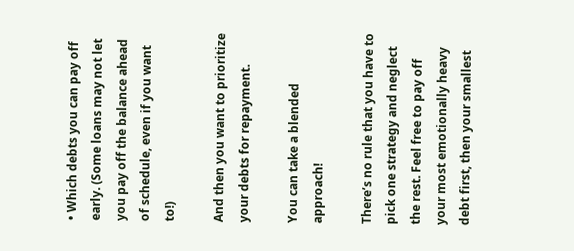• Which debts you can pay off early. (Some loans may not let you pay off the balance ahead of schedule, even if you want to!)

And then you want to prioritize your debts for repayment.

You can take a blended approach!

There’s no rule that you have to pick one strategy and neglect the rest. Feel free to pay off your most emotionally heavy debt first, then your smallest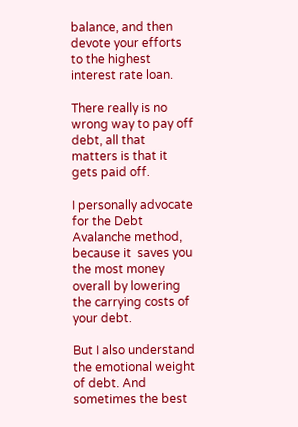balance, and then devote your efforts to the highest interest rate loan.

There really is no wrong way to pay off debt, all that matters is that it gets paid off.

I personally advocate for the Debt Avalanche method, because it  saves you the most money overall by lowering the carrying costs of your debt.

But I also understand the emotional weight of debt. And sometimes the best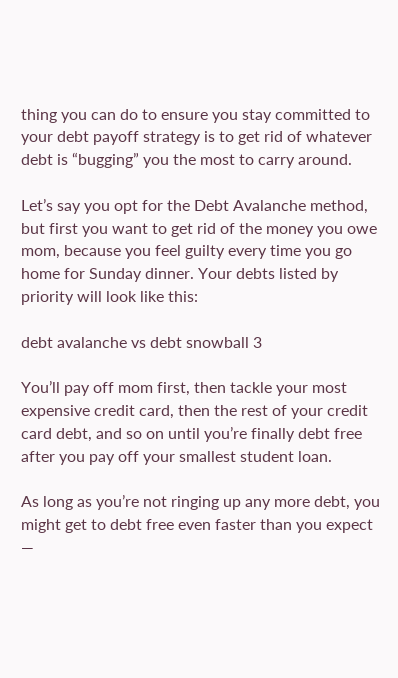thing you can do to ensure you stay committed to your debt payoff strategy is to get rid of whatever debt is “bugging” you the most to carry around.

Let’s say you opt for the Debt Avalanche method, but first you want to get rid of the money you owe mom, because you feel guilty every time you go home for Sunday dinner. Your debts listed by priority will look like this:

debt avalanche vs debt snowball 3

You’ll pay off mom first, then tackle your most expensive credit card, then the rest of your credit card debt, and so on until you’re finally debt free after you pay off your smallest student loan.

As long as you’re not ringing up any more debt, you might get to debt free even faster than you expect —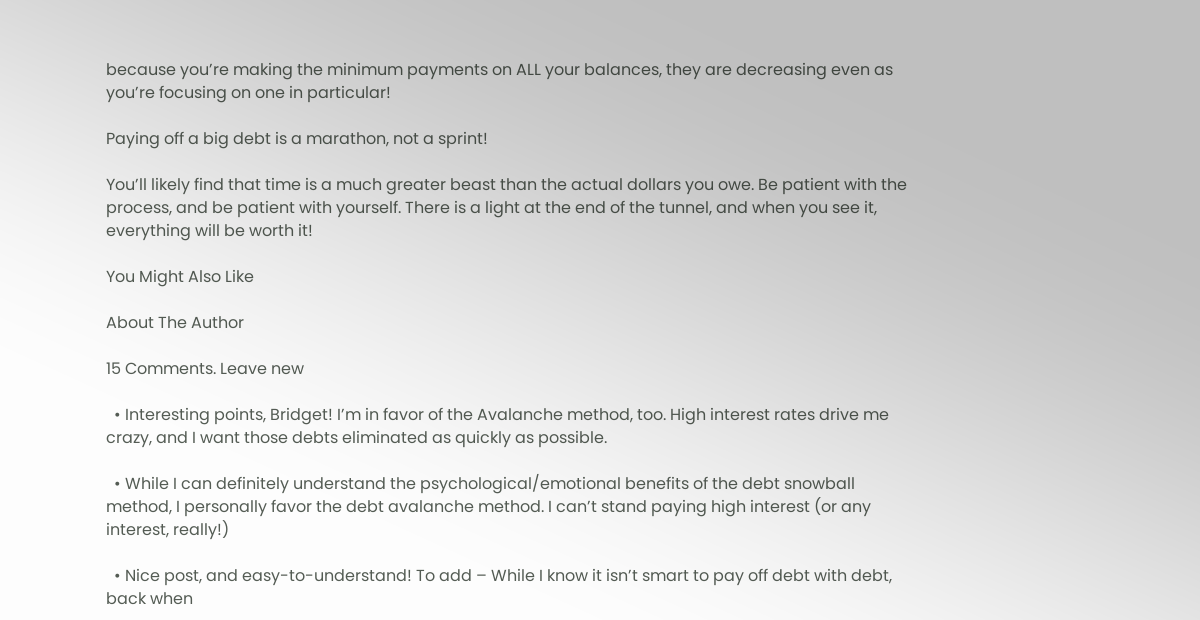because you’re making the minimum payments on ALL your balances, they are decreasing even as you’re focusing on one in particular!

Paying off a big debt is a marathon, not a sprint!

You’ll likely find that time is a much greater beast than the actual dollars you owe. Be patient with the process, and be patient with yourself. There is a light at the end of the tunnel, and when you see it, everything will be worth it!

You Might Also Like

About The Author

15 Comments. Leave new

  • Interesting points, Bridget! I’m in favor of the Avalanche method, too. High interest rates drive me crazy, and I want those debts eliminated as quickly as possible.

  • While I can definitely understand the psychological/emotional benefits of the debt snowball method, I personally favor the debt avalanche method. I can’t stand paying high interest (or any interest, really!)

  • Nice post, and easy-to-understand! To add – While I know it isn’t smart to pay off debt with debt, back when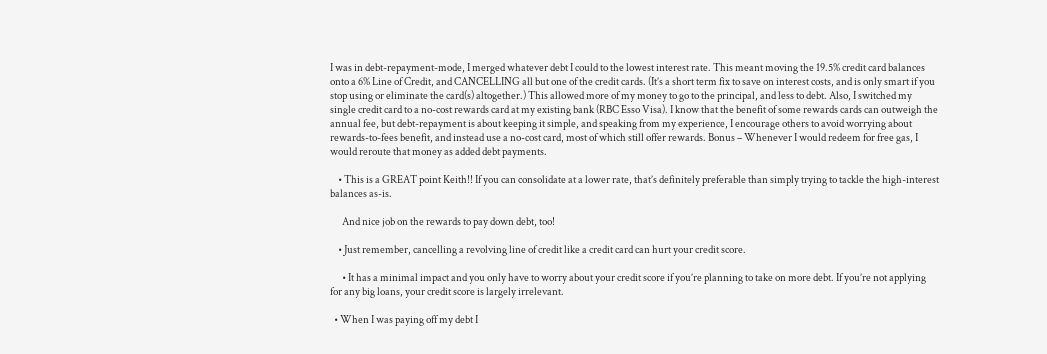I was in debt-repayment-mode, I merged whatever debt I could to the lowest interest rate. This meant moving the 19.5% credit card balances onto a 6% Line of Credit, and CANCELLING all but one of the credit cards. (It’s a short term fix to save on interest costs, and is only smart if you stop using or eliminate the card(s) altogether.) This allowed more of my money to go to the principal, and less to debt. Also, I switched my single credit card to a no-cost rewards card at my existing bank (RBC Esso Visa). I know that the benefit of some rewards cards can outweigh the annual fee, but debt-repayment is about keeping it simple, and speaking from my experience, I encourage others to avoid worrying about rewards-to-fees benefit, and instead use a no-cost card, most of which still offer rewards. Bonus – Whenever I would redeem for free gas, I would reroute that money as added debt payments.

    • This is a GREAT point Keith!! If you can consolidate at a lower rate, that’s definitely preferable than simply trying to tackle the high-interest balances as-is.

      And nice job on the rewards to pay down debt, too!

    • Just remember, cancelling a revolving line of credit like a credit card can hurt your credit score.

      • It has a minimal impact and you only have to worry about your credit score if you’re planning to take on more debt. If you’re not applying for any big loans, your credit score is largely irrelevant.

  • When I was paying off my debt I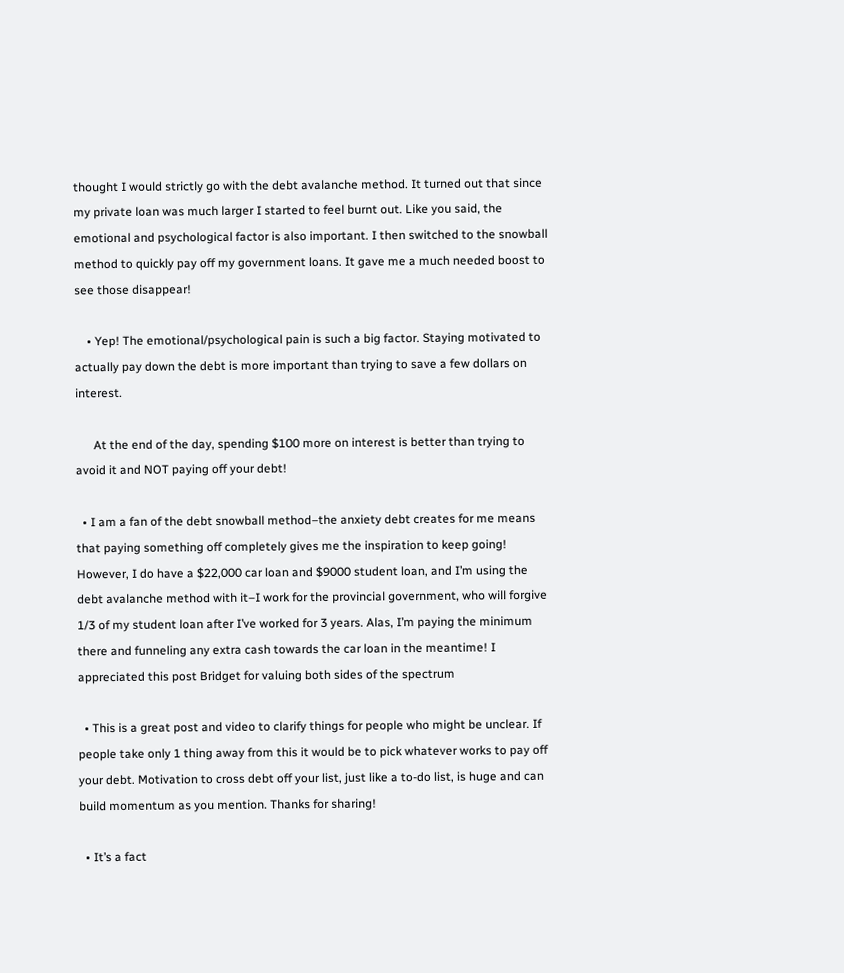thought I would strictly go with the debt avalanche method. It turned out that since my private loan was much larger I started to feel burnt out. Like you said, the emotional and psychological factor is also important. I then switched to the snowball method to quickly pay off my government loans. It gave me a much needed boost to see those disappear!

    • Yep! The emotional/psychological pain is such a big factor. Staying motivated to actually pay down the debt is more important than trying to save a few dollars on interest.

      At the end of the day, spending $100 more on interest is better than trying to avoid it and NOT paying off your debt!

  • I am a fan of the debt snowball method–the anxiety debt creates for me means that paying something off completely gives me the inspiration to keep going! However, I do have a $22,000 car loan and $9000 student loan, and I’m using the debt avalanche method with it–I work for the provincial government, who will forgive 1/3 of my student loan after I’ve worked for 3 years. Alas, I’m paying the minimum there and funneling any extra cash towards the car loan in the meantime! I appreciated this post Bridget for valuing both sides of the spectrum

  • This is a great post and video to clarify things for people who might be unclear. If people take only 1 thing away from this it would be to pick whatever works to pay off your debt. Motivation to cross debt off your list, just like a to-do list, is huge and can build momentum as you mention. Thanks for sharing!

  • It’s a fact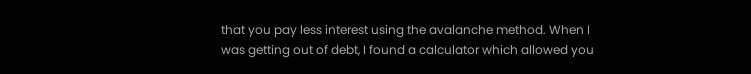that you pay less interest using the avalanche method. When I was getting out of debt, I found a calculator which allowed you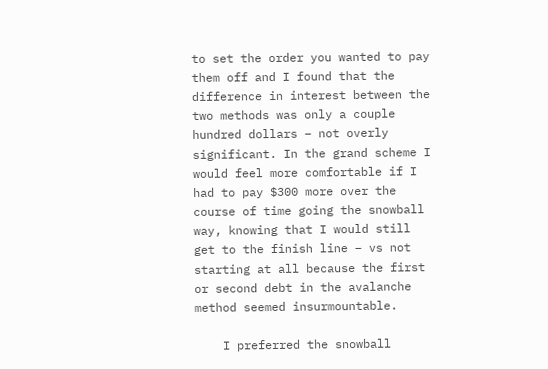to set the order you wanted to pay them off and I found that the difference in interest between the two methods was only a couple hundred dollars – not overly significant. In the grand scheme I would feel more comfortable if I had to pay $300 more over the course of time going the snowball way, knowing that I would still get to the finish line – vs not starting at all because the first or second debt in the avalanche method seemed insurmountable.

    I preferred the snowball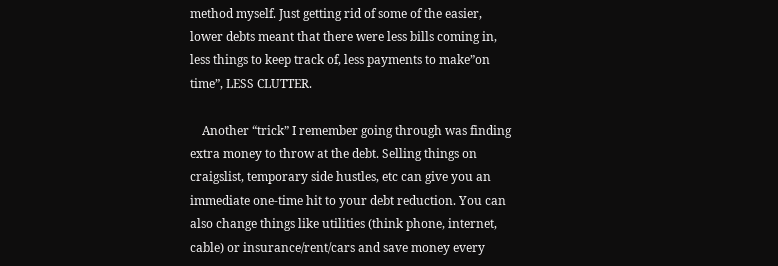method myself. Just getting rid of some of the easier, lower debts meant that there were less bills coming in, less things to keep track of, less payments to make”on time”, LESS CLUTTER.

    Another “trick” I remember going through was finding extra money to throw at the debt. Selling things on craigslist, temporary side hustles, etc can give you an immediate one-time hit to your debt reduction. You can also change things like utilities (think phone, internet, cable) or insurance/rent/cars and save money every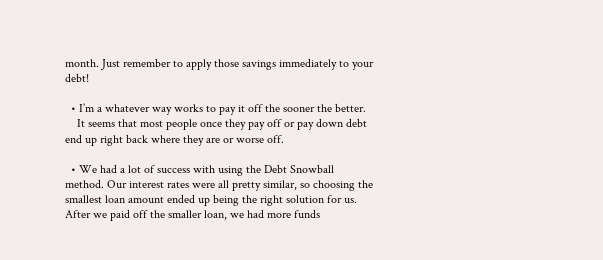month. Just remember to apply those savings immediately to your debt!

  • I’m a whatever way works to pay it off the sooner the better.
    It seems that most people once they pay off or pay down debt end up right back where they are or worse off.

  • We had a lot of success with using the Debt Snowball method. Our interest rates were all pretty similar, so choosing the smallest loan amount ended up being the right solution for us. After we paid off the smaller loan, we had more funds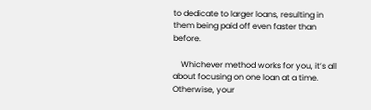to dedicate to larger loans, resulting in them being paid off even faster than before.

    Whichever method works for you, it’s all about focusing on one loan at a time. Otherwise, your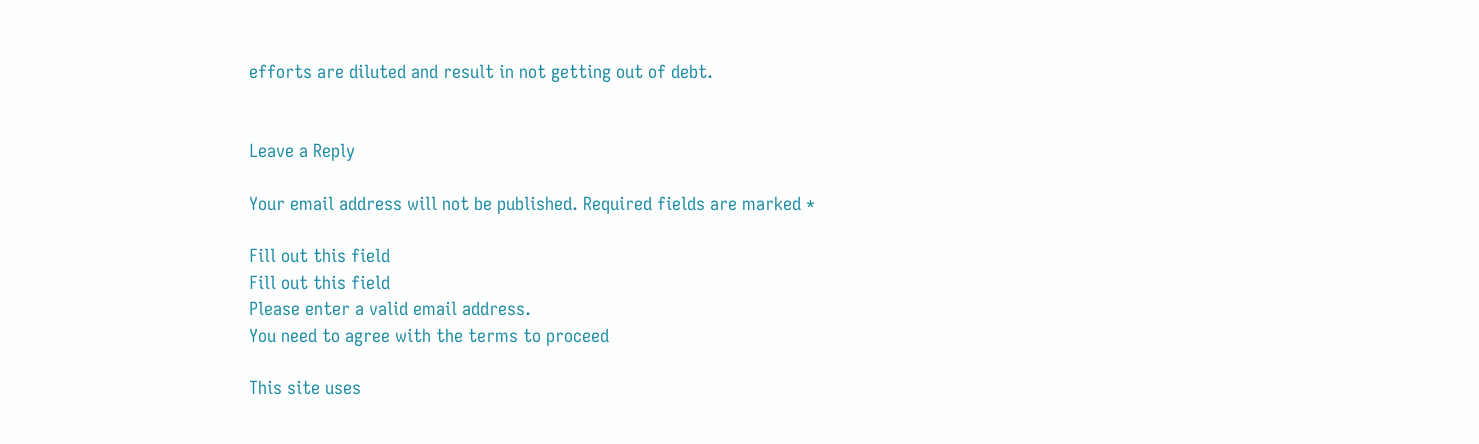efforts are diluted and result in not getting out of debt.


Leave a Reply

Your email address will not be published. Required fields are marked *

Fill out this field
Fill out this field
Please enter a valid email address.
You need to agree with the terms to proceed

This site uses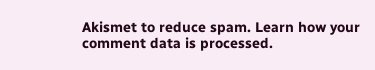Akismet to reduce spam. Learn how your comment data is processed.